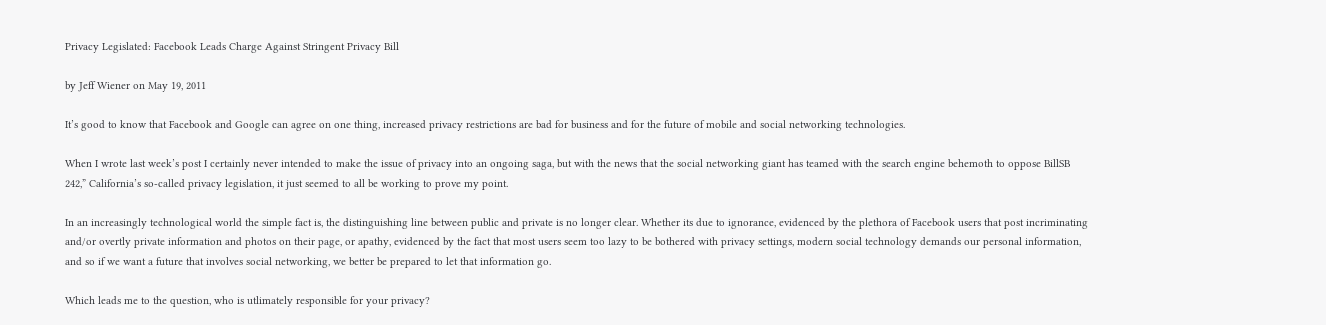Privacy Legislated: Facebook Leads Charge Against Stringent Privacy Bill

by Jeff Wiener on May 19, 2011

It’s good to know that Facebook and Google can agree on one thing, increased privacy restrictions are bad for business and for the future of mobile and social networking technologies.

When I wrote last week’s post I certainly never intended to make the issue of privacy into an ongoing saga, but with the news that the social networking giant has teamed with the search engine behemoth to oppose BillSB 242,” California’s so-called privacy legislation, it just seemed to all be working to prove my point.

In an increasingly technological world the simple fact is, the distinguishing line between public and private is no longer clear. Whether its due to ignorance, evidenced by the plethora of Facebook users that post incriminating and/or overtly private information and photos on their page, or apathy, evidenced by the fact that most users seem too lazy to be bothered with privacy settings, modern social technology demands our personal information, and so if we want a future that involves social networking, we better be prepared to let that information go.

Which leads me to the question, who is utlimately responsible for your privacy?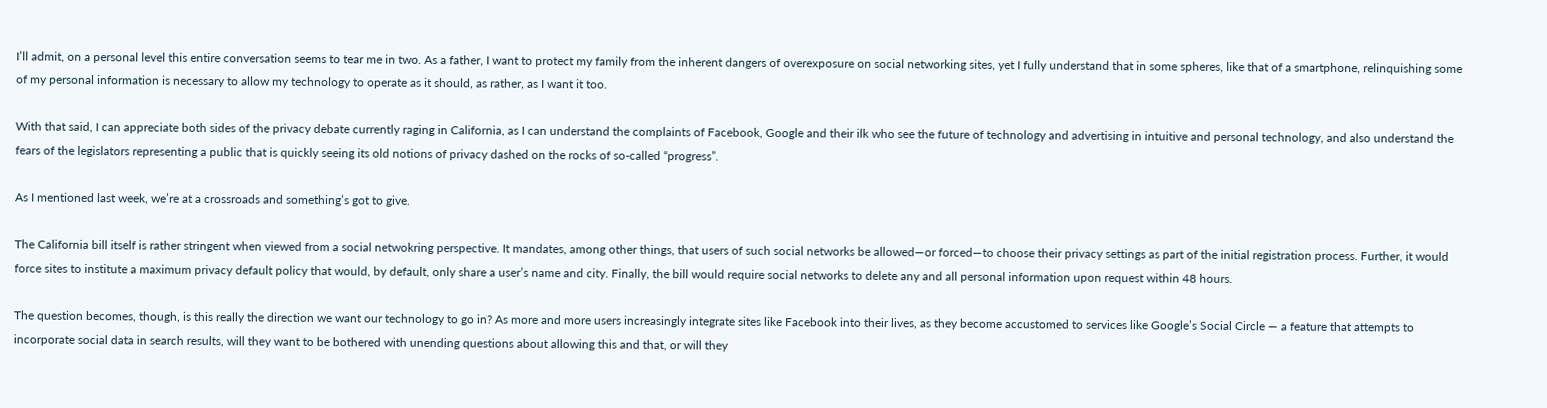I’ll admit, on a personal level this entire conversation seems to tear me in two. As a father, I want to protect my family from the inherent dangers of overexposure on social networking sites, yet I fully understand that in some spheres, like that of a smartphone, relinquishing some of my personal information is necessary to allow my technology to operate as it should, as rather, as I want it too.

With that said, I can appreciate both sides of the privacy debate currently raging in California, as I can understand the complaints of Facebook, Google and their ilk who see the future of technology and advertising in intuitive and personal technology, and also understand the fears of the legislators representing a public that is quickly seeing its old notions of privacy dashed on the rocks of so-called “progress”.

As I mentioned last week, we’re at a crossroads and something’s got to give.

The California bill itself is rather stringent when viewed from a social netwokring perspective. It mandates, among other things, that users of such social networks be allowed—or forced—to choose their privacy settings as part of the initial registration process. Further, it would force sites to institute a maximum privacy default policy that would, by default, only share a user’s name and city. Finally, the bill would require social networks to delete any and all personal information upon request within 48 hours.

The question becomes, though, is this really the direction we want our technology to go in? As more and more users increasingly integrate sites like Facebook into their lives, as they become accustomed to services like Google’s Social Circle — a feature that attempts to incorporate social data in search results, will they want to be bothered with unending questions about allowing this and that, or will they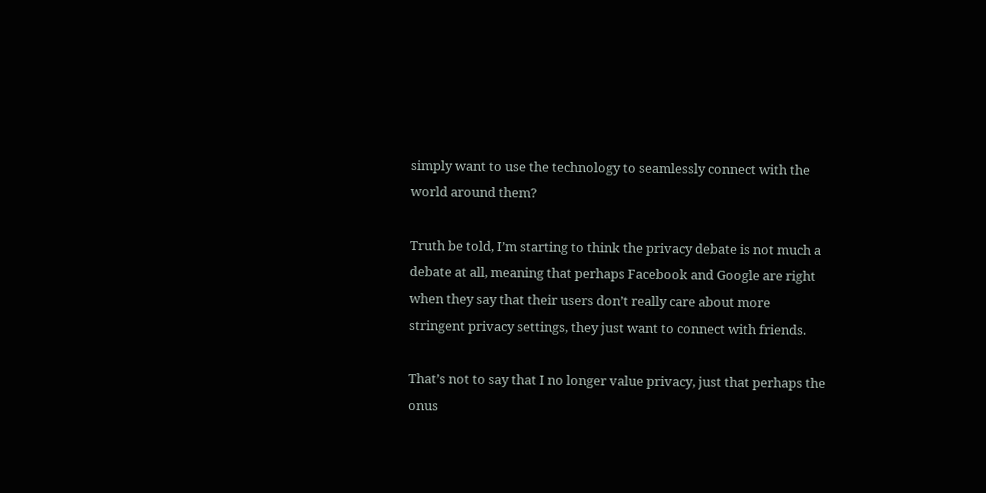simply want to use the technology to seamlessly connect with the world around them?

Truth be told, I’m starting to think the privacy debate is not much a debate at all, meaning that perhaps Facebook and Google are right when they say that their users don’t really care about more stringent privacy settings, they just want to connect with friends.

That’s not to say that I no longer value privacy, just that perhaps the onus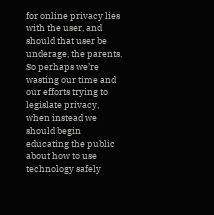for online privacy lies with the user, and should that user be underage, the parents. So perhaps we’re wasting our time and our efforts trying to legislate privacy, when instead we should begin educating the public about how to use technology safely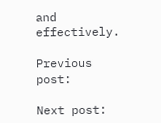and effectively.

Previous post:

Next post: